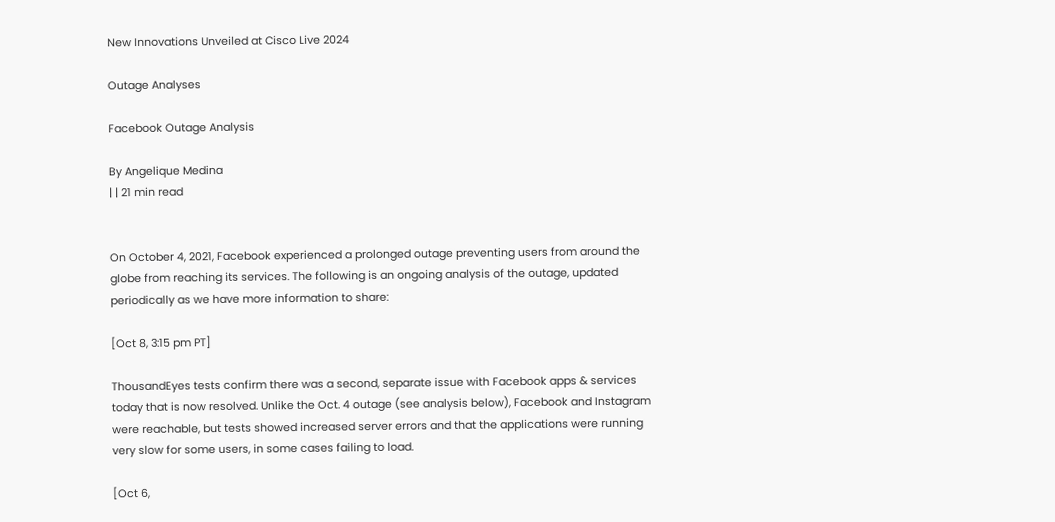New Innovations Unveiled at Cisco Live 2024

Outage Analyses

Facebook Outage Analysis

By Angelique Medina
| | 21 min read


On October 4, 2021, Facebook experienced a prolonged outage preventing users from around the globe from reaching its services. The following is an ongoing analysis of the outage, updated periodically as we have more information to share:

[Oct 8, 3:15 pm PT]

ThousandEyes tests confirm there was a second, separate issue with Facebook apps & services today that is now resolved. Unlike the Oct. 4 outage (see analysis below), Facebook and Instagram were reachable, but tests showed increased server errors and that the applications were running very slow for some users, in some cases failing to load.

[Oct 6,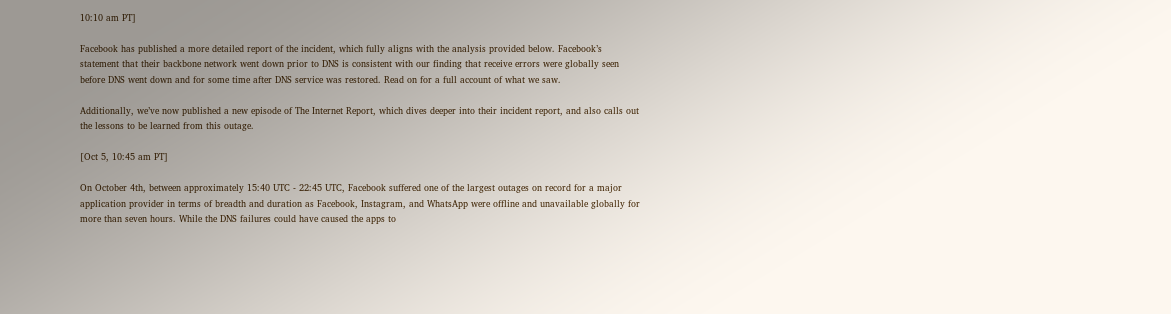10:10 am PT]

Facebook has published a more detailed report of the incident, which fully aligns with the analysis provided below. Facebook’s statement that their backbone network went down prior to DNS is consistent with our finding that receive errors were globally seen before DNS went down and for some time after DNS service was restored. Read on for a full account of what we saw.

Additionally, we’ve now published a new episode of The Internet Report, which dives deeper into their incident report, and also calls out the lessons to be learned from this outage.

[Oct 5, 10:45 am PT]

On October 4th, between approximately 15:40 UTC - 22:45 UTC, Facebook suffered one of the largest outages on record for a major application provider in terms of breadth and duration as Facebook, Instagram, and WhatsApp were offline and unavailable globally for more than seven hours. While the DNS failures could have caused the apps to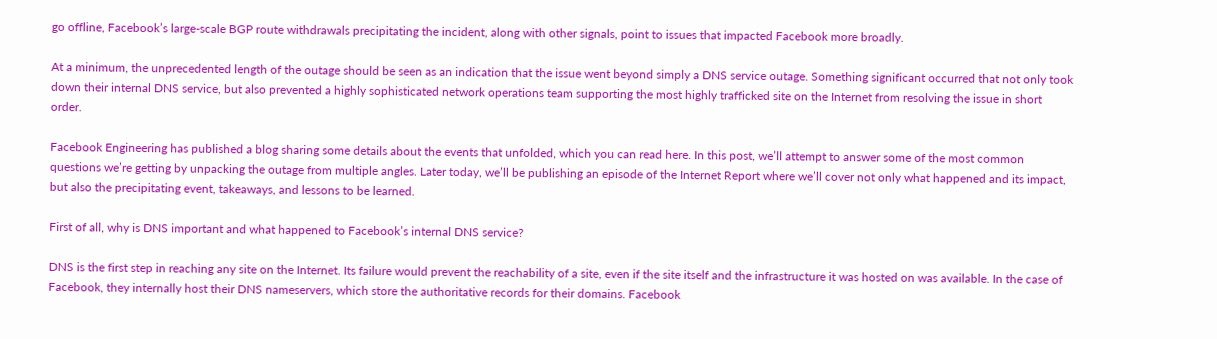go offline, Facebook’s large-scale BGP route withdrawals precipitating the incident, along with other signals, point to issues that impacted Facebook more broadly.

At a minimum, the unprecedented length of the outage should be seen as an indication that the issue went beyond simply a DNS service outage. Something significant occurred that not only took down their internal DNS service, but also prevented a highly sophisticated network operations team supporting the most highly trafficked site on the Internet from resolving the issue in short order.

Facebook Engineering has published a blog sharing some details about the events that unfolded, which you can read here. In this post, we’ll attempt to answer some of the most common questions we’re getting by unpacking the outage from multiple angles. Later today, we’ll be publishing an episode of the Internet Report where we’ll cover not only what happened and its impact, but also the precipitating event, takeaways, and lessons to be learned.

First of all, why is DNS important and what happened to Facebook’s internal DNS service?

DNS is the first step in reaching any site on the Internet. Its failure would prevent the reachability of a site, even if the site itself and the infrastructure it was hosted on was available. In the case of Facebook, they internally host their DNS nameservers, which store the authoritative records for their domains. Facebook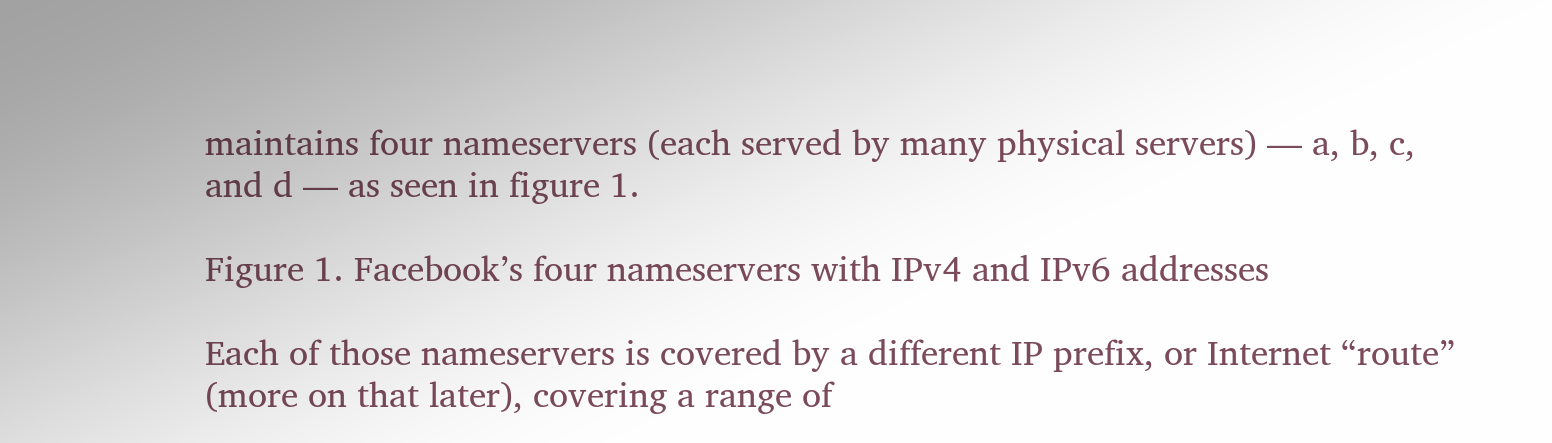maintains four nameservers (each served by many physical servers) — a, b, c, and d — as seen in figure 1.

Figure 1. Facebook’s four nameservers with IPv4 and IPv6 addresses

Each of those nameservers is covered by a different IP prefix, or Internet “route” (more on that later), covering a range of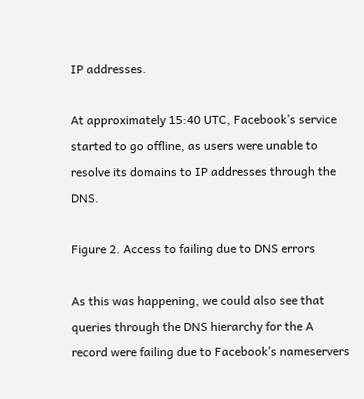IP addresses.

At approximately 15:40 UTC, Facebook’s service started to go offline, as users were unable to resolve its domains to IP addresses through the DNS.

Figure 2. Access to failing due to DNS errors

As this was happening, we could also see that queries through the DNS hierarchy for the A record were failing due to Facebook’s nameservers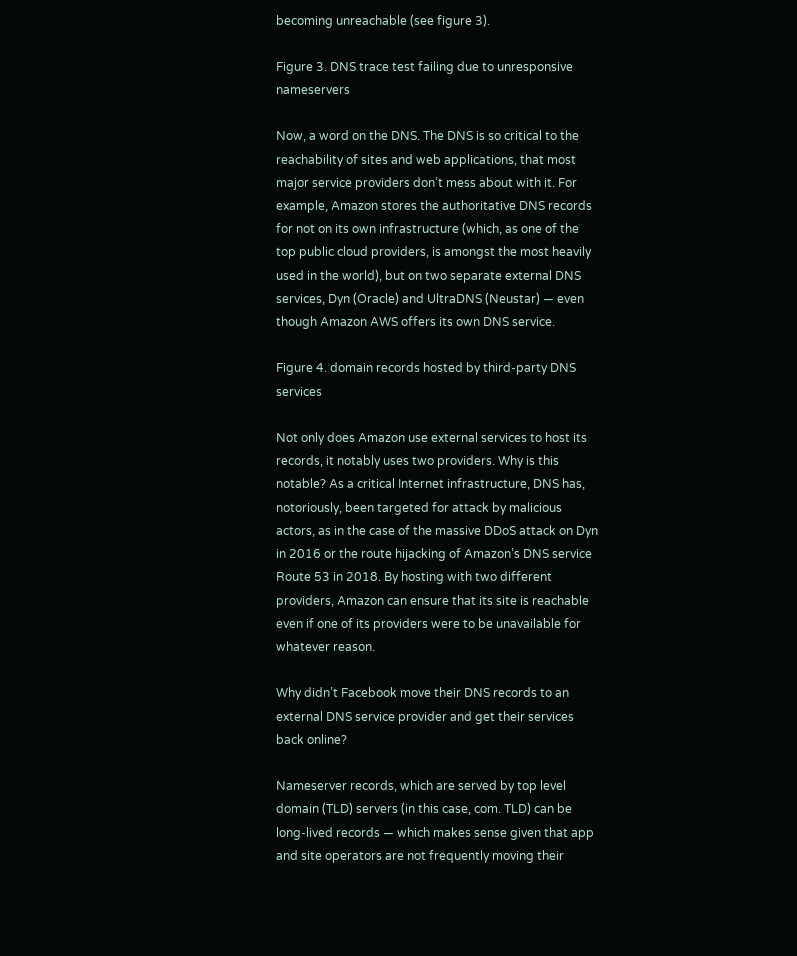becoming unreachable (see figure 3).

Figure 3. DNS trace test failing due to unresponsive nameservers

Now, a word on the DNS. The DNS is so critical to the reachability of sites and web applications, that most major service providers don’t mess about with it. For example, Amazon stores the authoritative DNS records for not on its own infrastructure (which, as one of the top public cloud providers, is amongst the most heavily used in the world), but on two separate external DNS services, Dyn (Oracle) and UltraDNS (Neustar) — even though Amazon AWS offers its own DNS service.

Figure 4. domain records hosted by third-party DNS services

Not only does Amazon use external services to host its records, it notably uses two providers. Why is this notable? As a critical Internet infrastructure, DNS has, notoriously, been targeted for attack by malicious actors, as in the case of the massive DDoS attack on Dyn in 2016 or the route hijacking of Amazon’s DNS service Route 53 in 2018. By hosting with two different providers, Amazon can ensure that its site is reachable even if one of its providers were to be unavailable for whatever reason.

Why didn’t Facebook move their DNS records to an external DNS service provider and get their services back online?

Nameserver records, which are served by top level domain (TLD) servers (in this case, com. TLD) can be long-lived records — which makes sense given that app and site operators are not frequently moving their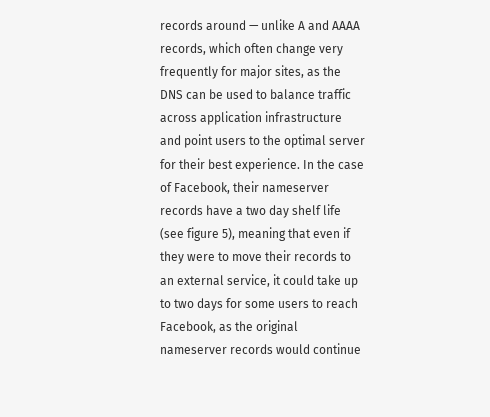records around — unlike A and AAAA records, which often change very frequently for major sites, as the DNS can be used to balance traffic across application infrastructure and point users to the optimal server for their best experience. In the case of Facebook, their nameserver records have a two day shelf life (see figure 5), meaning that even if they were to move their records to an external service, it could take up to two days for some users to reach Facebook, as the original nameserver records would continue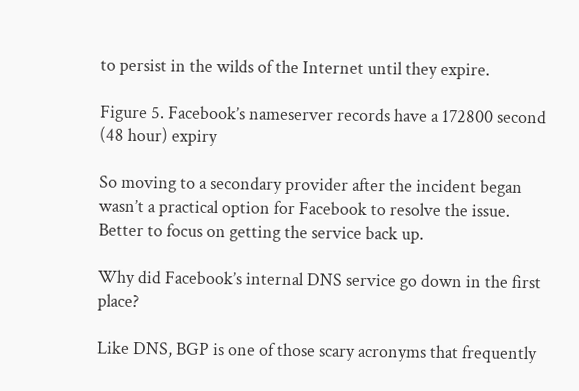to persist in the wilds of the Internet until they expire.

Figure 5. Facebook’s nameserver records have a 172800 second (48 hour) expiry

So moving to a secondary provider after the incident began wasn’t a practical option for Facebook to resolve the issue. Better to focus on getting the service back up.

Why did Facebook’s internal DNS service go down in the first place?

Like DNS, BGP is one of those scary acronyms that frequently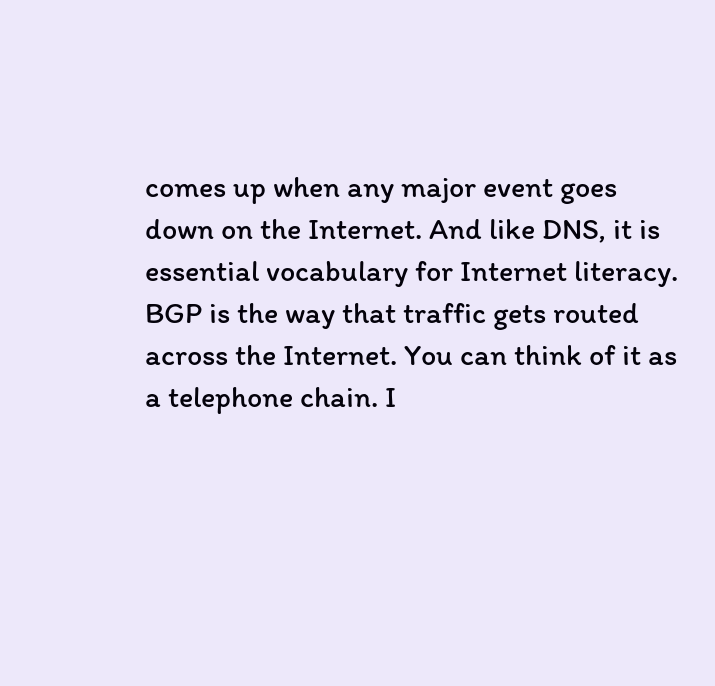comes up when any major event goes down on the Internet. And like DNS, it is essential vocabulary for Internet literacy. BGP is the way that traffic gets routed across the Internet. You can think of it as a telephone chain. I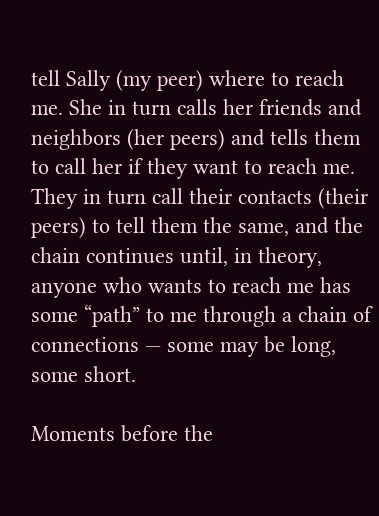tell Sally (my peer) where to reach me. She in turn calls her friends and neighbors (her peers) and tells them to call her if they want to reach me. They in turn call their contacts (their peers) to tell them the same, and the chain continues until, in theory, anyone who wants to reach me has some “path” to me through a chain of connections — some may be long, some short.

Moments before the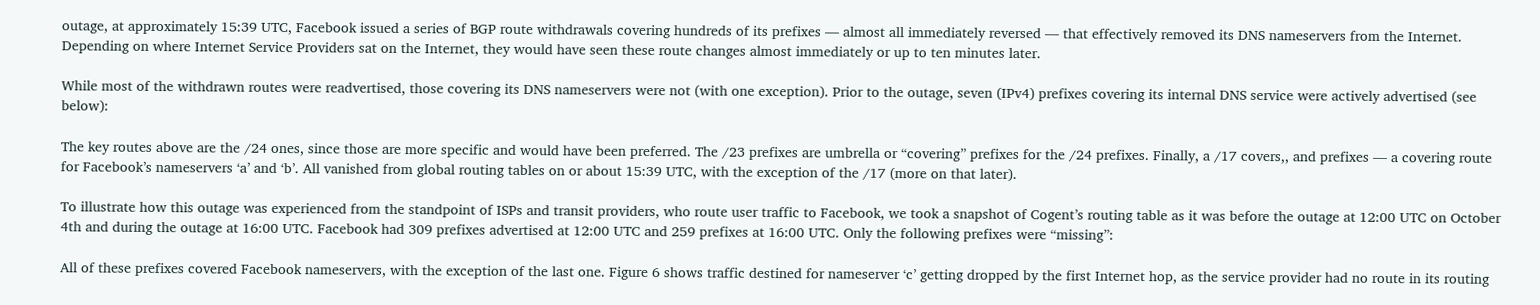outage, at approximately 15:39 UTC, Facebook issued a series of BGP route withdrawals covering hundreds of its prefixes — almost all immediately reversed — that effectively removed its DNS nameservers from the Internet. Depending on where Internet Service Providers sat on the Internet, they would have seen these route changes almost immediately or up to ten minutes later.

While most of the withdrawn routes were readvertised, those covering its DNS nameservers were not (with one exception). Prior to the outage, seven (IPv4) prefixes covering its internal DNS service were actively advertised (see below):

The key routes above are the /24 ones, since those are more specific and would have been preferred. The /23 prefixes are umbrella or “covering” prefixes for the /24 prefixes. Finally, a /17 covers,, and prefixes — a covering route for Facebook’s nameservers ‘a’ and ‘b’. All vanished from global routing tables on or about 15:39 UTC, with the exception of the /17 (more on that later).

To illustrate how this outage was experienced from the standpoint of ISPs and transit providers, who route user traffic to Facebook, we took a snapshot of Cogent’s routing table as it was before the outage at 12:00 UTC on October 4th and during the outage at 16:00 UTC. Facebook had 309 prefixes advertised at 12:00 UTC and 259 prefixes at 16:00 UTC. Only the following prefixes were “missing”:

All of these prefixes covered Facebook nameservers, with the exception of the last one. Figure 6 shows traffic destined for nameserver ‘c’ getting dropped by the first Internet hop, as the service provider had no route in its routing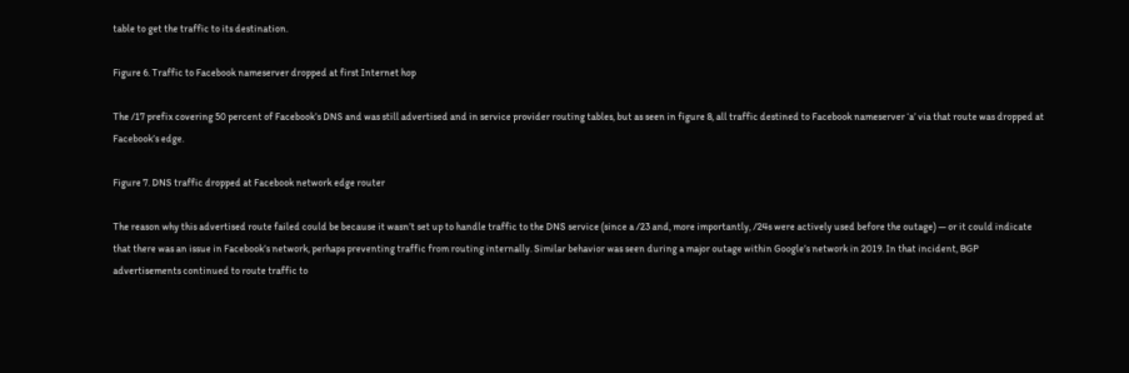table to get the traffic to its destination.

Figure 6. Traffic to Facebook nameserver dropped at first Internet hop

The /17 prefix covering 50 percent of Facebook’s DNS and was still advertised and in service provider routing tables, but as seen in figure 8, all traffic destined to Facebook nameserver ‘a’ via that route was dropped at Facebook’s edge.

Figure 7. DNS traffic dropped at Facebook network edge router

The reason why this advertised route failed could be because it wasn’t set up to handle traffic to the DNS service (since a /23 and, more importantly, /24s were actively used before the outage) — or it could indicate that there was an issue in Facebook’s network, perhaps preventing traffic from routing internally. Similar behavior was seen during a major outage within Google’s network in 2019. In that incident, BGP advertisements continued to route traffic to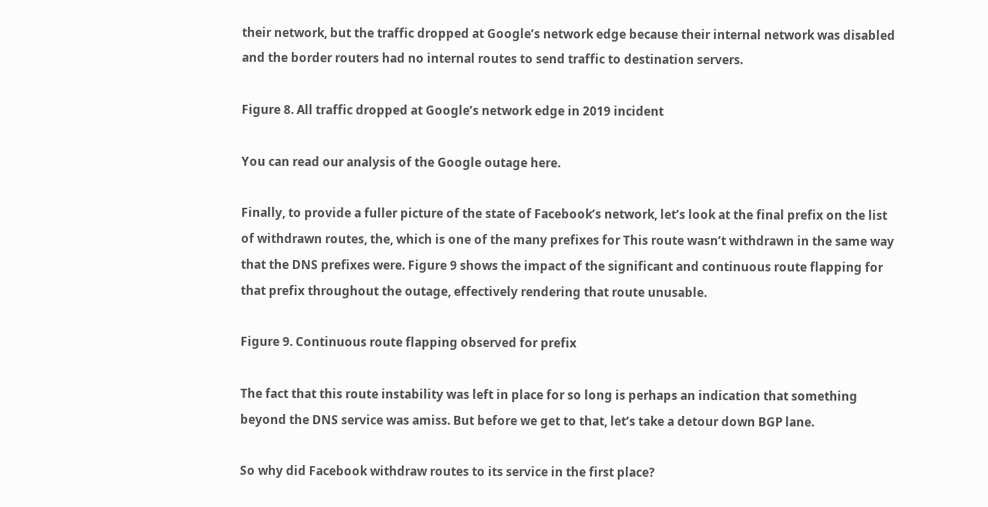their network, but the traffic dropped at Google’s network edge because their internal network was disabled and the border routers had no internal routes to send traffic to destination servers.

Figure 8. All traffic dropped at Google’s network edge in 2019 incident

You can read our analysis of the Google outage here.

Finally, to provide a fuller picture of the state of Facebook’s network, let’s look at the final prefix on the list of withdrawn routes, the, which is one of the many prefixes for This route wasn’t withdrawn in the same way that the DNS prefixes were. Figure 9 shows the impact of the significant and continuous route flapping for that prefix throughout the outage, effectively rendering that route unusable.

Figure 9. Continuous route flapping observed for prefix

The fact that this route instability was left in place for so long is perhaps an indication that something beyond the DNS service was amiss. But before we get to that, let’s take a detour down BGP lane.

So why did Facebook withdraw routes to its service in the first place?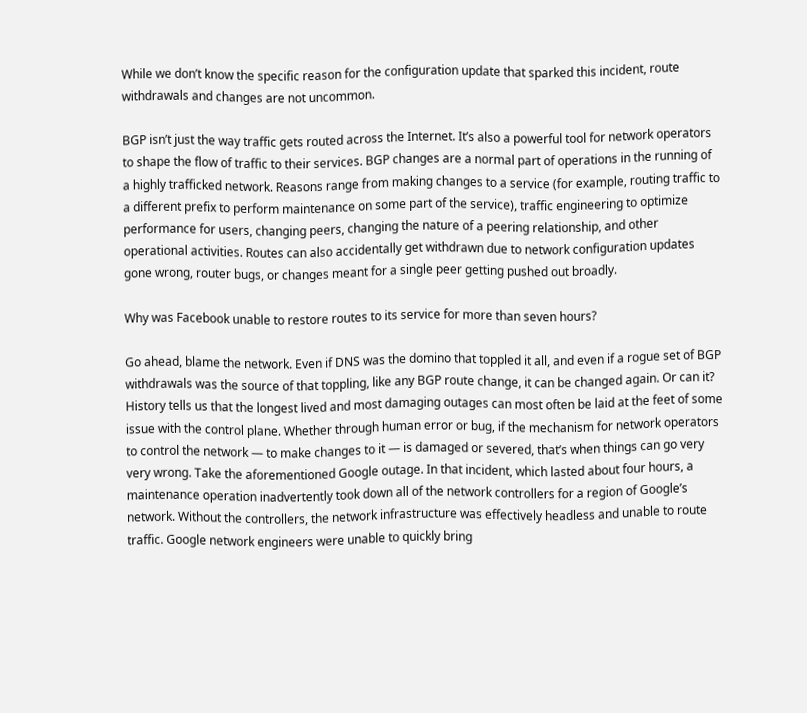While we don’t know the specific reason for the configuration update that sparked this incident, route withdrawals and changes are not uncommon.

BGP isn’t just the way traffic gets routed across the Internet. It’s also a powerful tool for network operators to shape the flow of traffic to their services. BGP changes are a normal part of operations in the running of a highly trafficked network. Reasons range from making changes to a service (for example, routing traffic to a different prefix to perform maintenance on some part of the service), traffic engineering to optimize performance for users, changing peers, changing the nature of a peering relationship, and other operational activities. Routes can also accidentally get withdrawn due to network configuration updates gone wrong, router bugs, or changes meant for a single peer getting pushed out broadly.

Why was Facebook unable to restore routes to its service for more than seven hours?

Go ahead, blame the network. Even if DNS was the domino that toppled it all, and even if a rogue set of BGP withdrawals was the source of that toppling, like any BGP route change, it can be changed again. Or can it? History tells us that the longest lived and most damaging outages can most often be laid at the feet of some issue with the control plane. Whether through human error or bug, if the mechanism for network operators to control the network — to make changes to it — is damaged or severed, that’s when things can go very very wrong. Take the aforementioned Google outage. In that incident, which lasted about four hours, a maintenance operation inadvertently took down all of the network controllers for a region of Google’s network. Without the controllers, the network infrastructure was effectively headless and unable to route traffic. Google network engineers were unable to quickly bring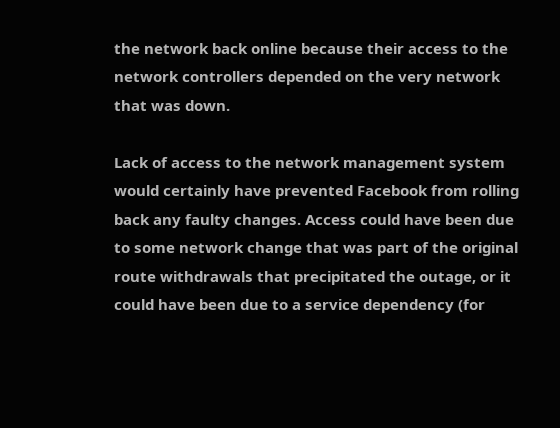the network back online because their access to the network controllers depended on the very network that was down.

Lack of access to the network management system would certainly have prevented Facebook from rolling back any faulty changes. Access could have been due to some network change that was part of the original route withdrawals that precipitated the outage, or it could have been due to a service dependency (for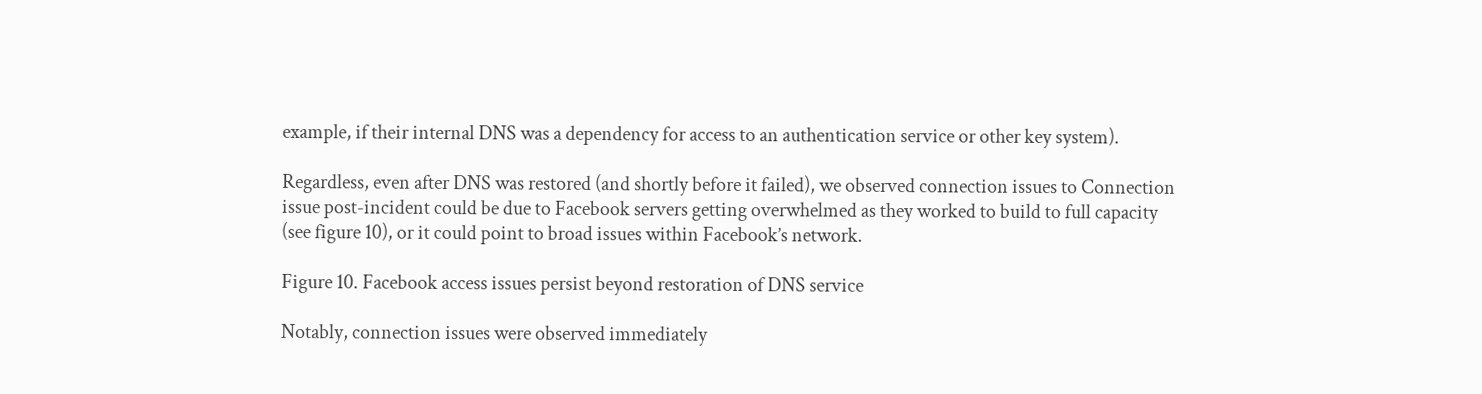example, if their internal DNS was a dependency for access to an authentication service or other key system).

Regardless, even after DNS was restored (and shortly before it failed), we observed connection issues to Connection issue post-incident could be due to Facebook servers getting overwhelmed as they worked to build to full capacity (see figure 10), or it could point to broad issues within Facebook’s network.

Figure 10. Facebook access issues persist beyond restoration of DNS service

Notably, connection issues were observed immediately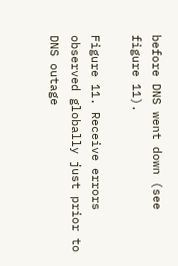before DNS went down (see figure 11).

Figure 11. Receive errors observed globally just prior to DNS outage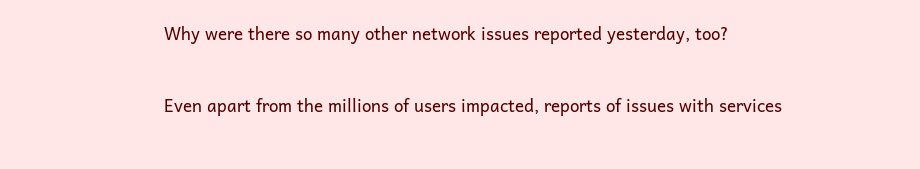Why were there so many other network issues reported yesterday, too?

Even apart from the millions of users impacted, reports of issues with services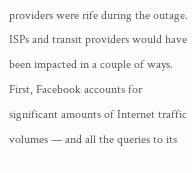providers were rife during the outage. ISPs and transit providers would have been impacted in a couple of ways. First, Facebook accounts for significant amounts of Internet traffic volumes — and all the queries to its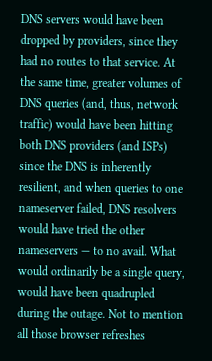DNS servers would have been dropped by providers, since they had no routes to that service. At the same time, greater volumes of DNS queries (and, thus, network traffic) would have been hitting both DNS providers (and ISPs) since the DNS is inherently resilient, and when queries to one nameserver failed, DNS resolvers would have tried the other nameservers — to no avail. What would ordinarily be a single query, would have been quadrupled during the outage. Not to mention all those browser refreshes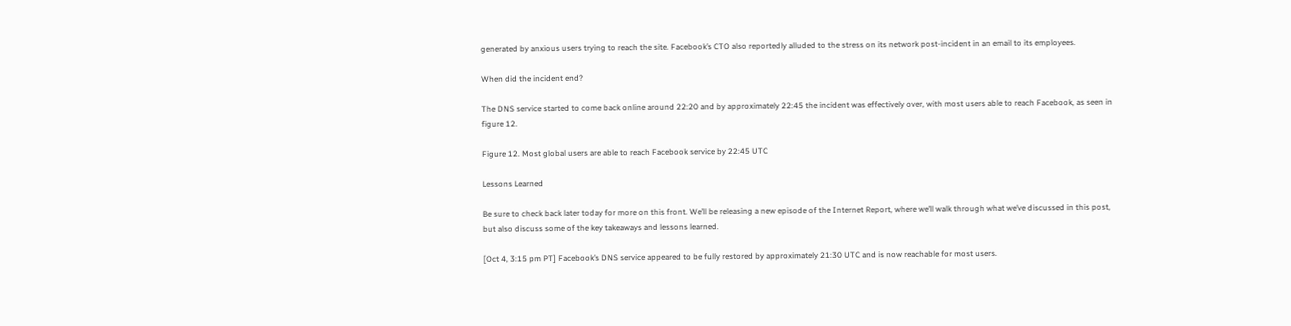generated by anxious users trying to reach the site. Facebook’s CTO also reportedly alluded to the stress on its network post-incident in an email to its employees.

When did the incident end?

The DNS service started to come back online around 22:20 and by approximately 22:45 the incident was effectively over, with most users able to reach Facebook, as seen in figure 12.

Figure 12. Most global users are able to reach Facebook service by 22:45 UTC

Lessons Learned

Be sure to check back later today for more on this front. We’ll be releasing a new episode of the Internet Report, where we’ll walk through what we’ve discussed in this post, but also discuss some of the key takeaways and lessons learned.

[Oct 4, 3:15 pm PT] Facebook’s DNS service appeared to be fully restored by approximately 21:30 UTC and is now reachable for most users.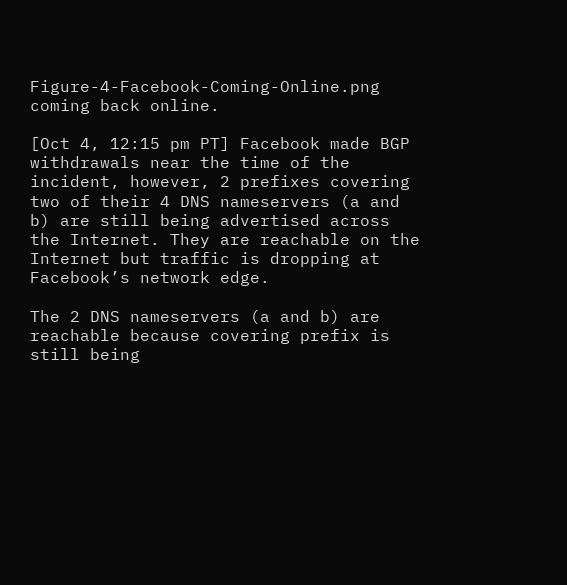Figure-4-Facebook-Coming-Online.png coming back online.

[Oct 4, 12:15 pm PT] Facebook made BGP withdrawals near the time of the incident, however, 2 prefixes covering two of their 4 DNS nameservers (a and b) are still being advertised across the Internet. They are reachable on the Internet but traffic is dropping at Facebook’s network edge.

The 2 DNS nameservers (a and b) are reachable because covering prefix is still being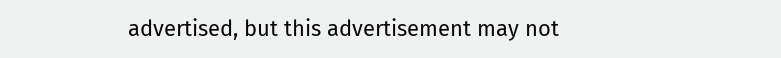advertised, but this advertisement may not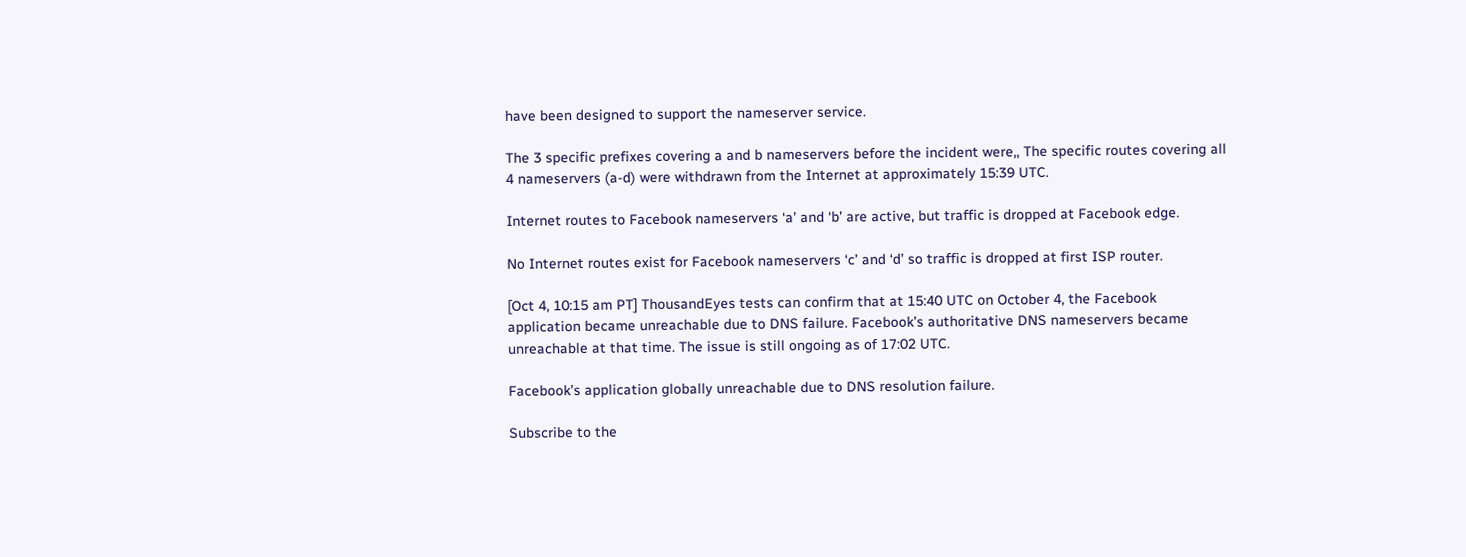have been designed to support the nameserver service.

The 3 specific prefixes covering a and b nameservers before the incident were,, The specific routes covering all 4 nameservers (a-d) were withdrawn from the Internet at approximately 15:39 UTC.

Internet routes to Facebook nameservers ‘a’ and ‘b’ are active, but traffic is dropped at Facebook edge.

No Internet routes exist for Facebook nameservers ‘c’ and ‘d’ so traffic is dropped at first ISP router.

[Oct 4, 10:15 am PT] ThousandEyes tests can confirm that at 15:40 UTC on October 4, the Facebook application became unreachable due to DNS failure. Facebook’s authoritative DNS nameservers became unreachable at that time. The issue is still ongoing as of 17:02 UTC.

Facebook’s application globally unreachable due to DNS resolution failure.

Subscribe to the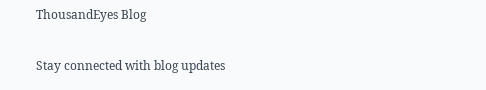ThousandEyes Blog

Stay connected with blog updates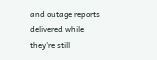and outage reports delivered while they're still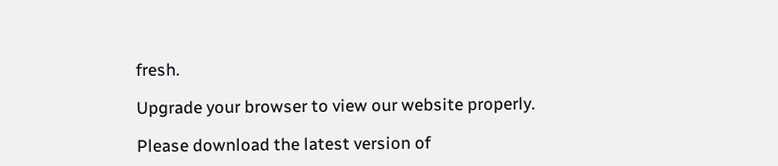fresh.

Upgrade your browser to view our website properly.

Please download the latest version of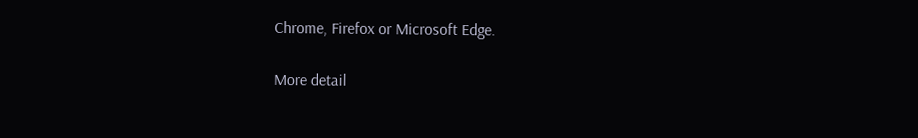Chrome, Firefox or Microsoft Edge.

More detail